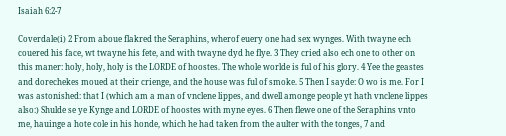Isaiah 6:2-7

Coverdale(i) 2 From aboue flakred the Seraphins, wherof euery one had sex wynges. With twayne ech couered his face, wt twayne his fete, and with twayne dyd he flye. 3 They cried also ech one to other on this maner: holy, holy, holy is the LORDE of hoostes. The whole worlde is ful of his glory. 4 Yee the geastes and dorechekes moued at their crienge, and the house was ful of smoke. 5 Then I sayde: O wo is me. For I was astonished: that I (which am a man of vnclene lippes, and dwell amonge people yt hath vnclene lippes also:) Shulde se ye Kynge and LORDE of hoostes with myne eyes. 6 Then flewe one of the Seraphins vnto me, hauinge a hote cole in his honde, which he had taken from the aulter with the tonges, 7 and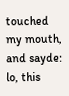touched my mouth, and sayde: lo, this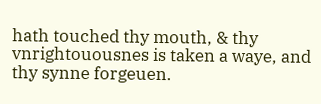hath touched thy mouth, & thy vnrightouousnes is taken a waye, and thy synne forgeuen.